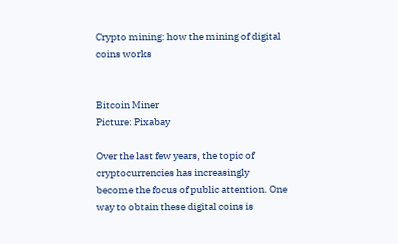Crypto mining: how the mining of digital coins works


Bitcoin Miner
Picture: Pixabay

Over the last few years, the topic of cryptocurrencies has increasingly become the focus of public attention. One way to obtain these digital coins is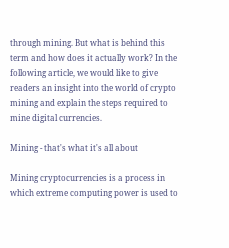through mining. But what is behind this term and how does it actually work? In the following article, we would like to give readers an insight into the world of crypto mining and explain the steps required to mine digital currencies.

Mining - that's what it's all about

Mining cryptocurrencies is a process in which extreme computing power is used to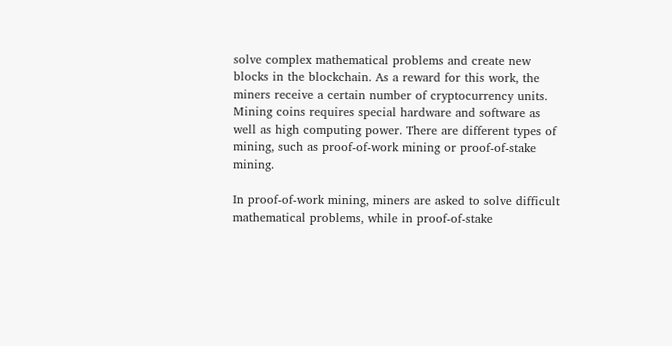solve complex mathematical problems and create new blocks in the blockchain. As a reward for this work, the miners receive a certain number of cryptocurrency units. Mining coins requires special hardware and software as well as high computing power. There are different types of mining, such as proof-of-work mining or proof-of-stake mining.

In proof-of-work mining, miners are asked to solve difficult mathematical problems, while in proof-of-stake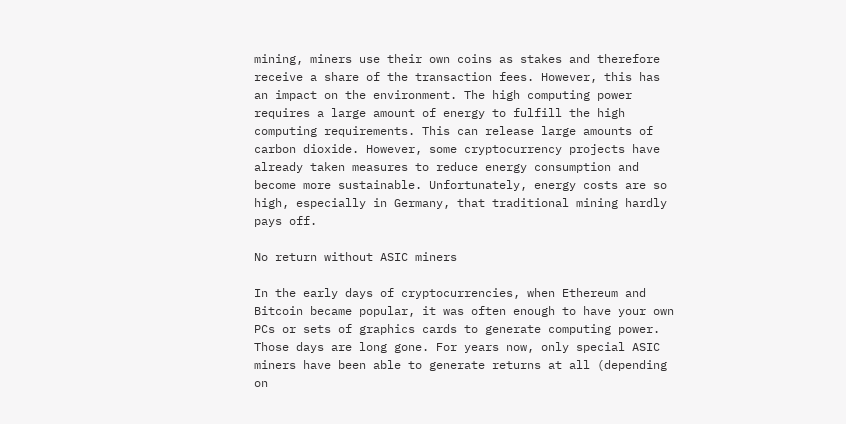mining, miners use their own coins as stakes and therefore receive a share of the transaction fees. However, this has an impact on the environment. The high computing power requires a large amount of energy to fulfill the high computing requirements. This can release large amounts of carbon dioxide. However, some cryptocurrency projects have already taken measures to reduce energy consumption and become more sustainable. Unfortunately, energy costs are so high, especially in Germany, that traditional mining hardly pays off.

No return without ASIC miners

In the early days of cryptocurrencies, when Ethereum and Bitcoin became popular, it was often enough to have your own PCs or sets of graphics cards to generate computing power. Those days are long gone. For years now, only special ASIC miners have been able to generate returns at all (depending on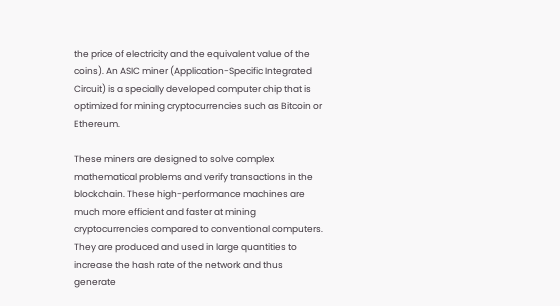the price of electricity and the equivalent value of the coins). An ASIC miner (Application-Specific Integrated Circuit) is a specially developed computer chip that is optimized for mining cryptocurrencies such as Bitcoin or Ethereum.

These miners are designed to solve complex mathematical problems and verify transactions in the blockchain. These high-performance machines are much more efficient and faster at mining cryptocurrencies compared to conventional computers. They are produced and used in large quantities to increase the hash rate of the network and thus generate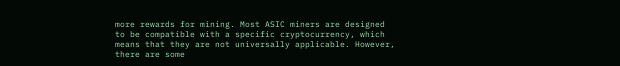more rewards for mining. Most ASIC miners are designed to be compatible with a specific cryptocurrency, which means that they are not universally applicable. However, there are some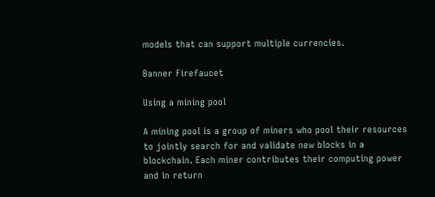models that can support multiple currencies.

Banner Firefaucet

Using a mining pool

A mining pool is a group of miners who pool their resources to jointly search for and validate new blocks in a blockchain. Each miner contributes their computing power and in return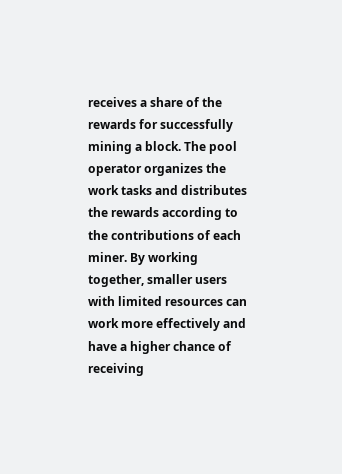receives a share of the rewards for successfully mining a block. The pool operator organizes the work tasks and distributes the rewards according to the contributions of each miner. By working together, smaller users with limited resources can work more effectively and have a higher chance of receiving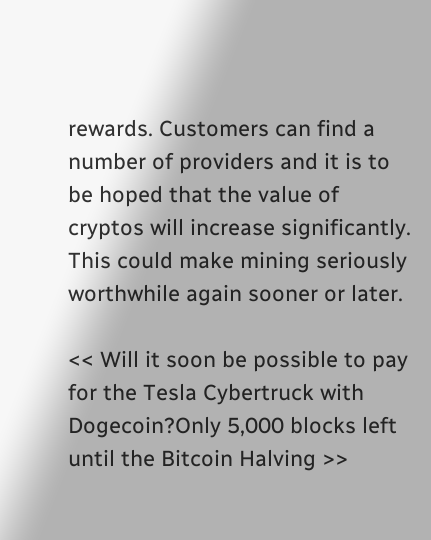rewards. Customers can find a number of providers and it is to be hoped that the value of cryptos will increase significantly. This could make mining seriously worthwhile again sooner or later.

<< Will it soon be possible to pay for the Tesla Cybertruck with Dogecoin?Only 5,000 blocks left until the Bitcoin Halving >>